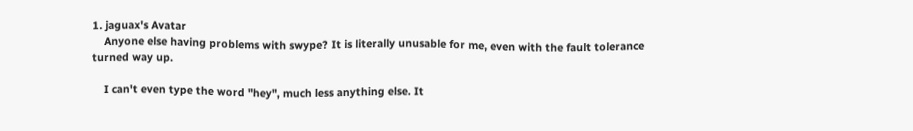1. jaguax's Avatar
    Anyone else having problems with swype? It is literally unusable for me, even with the fault tolerance turned way up.

    I can't even type the word "hey", much less anything else. It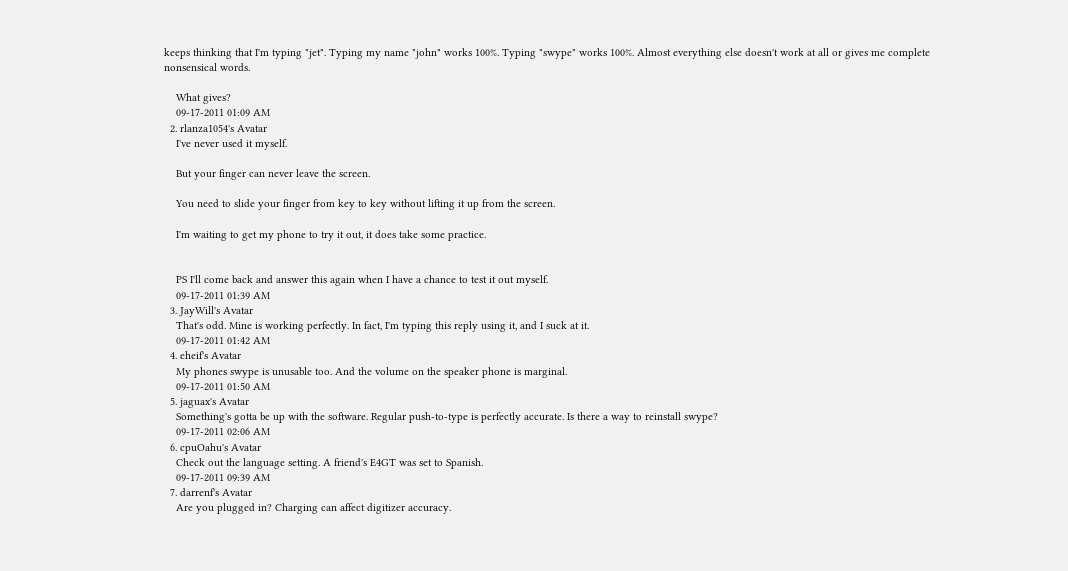keeps thinking that I'm typing "jet". Typing my name "john" works 100%. Typing "swype" works 100%. Almost everything else doesn't work at all or gives me complete nonsensical words.

    What gives?
    09-17-2011 01:09 AM
  2. rlanza1054's Avatar
    I've never used it myself.

    But your finger can never leave the screen.

    You need to slide your finger from key to key without lifting it up from the screen.

    I'm waiting to get my phone to try it out, it does take some practice.


    PS I'll come back and answer this again when I have a chance to test it out myself.
    09-17-2011 01:39 AM
  3. JayWill's Avatar
    That's odd. Mine is working perfectly. In fact, I'm typing this reply using it, and I suck at it.
    09-17-2011 01:42 AM
  4. eheif's Avatar
    My phones swype is unusable too. And the volume on the speaker phone is marginal.
    09-17-2011 01:50 AM
  5. jaguax's Avatar
    Something's gotta be up with the software. Regular push-to-type is perfectly accurate. Is there a way to reinstall swype?
    09-17-2011 02:06 AM
  6. cpuOahu's Avatar
    Check out the language setting. A friend's E4GT was set to Spanish.
    09-17-2011 09:39 AM
  7. darrenf's Avatar
    Are you plugged in? Charging can affect digitizer accuracy.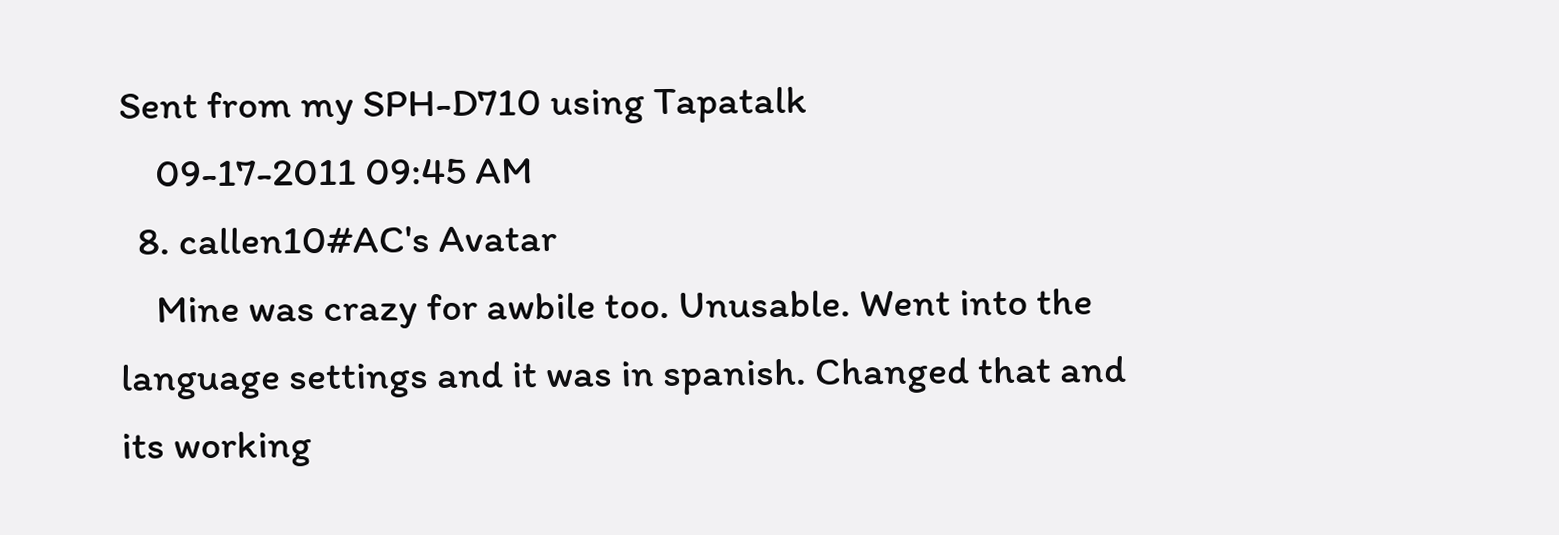Sent from my SPH-D710 using Tapatalk
    09-17-2011 09:45 AM
  8. callen10#AC's Avatar
    Mine was crazy for awbile too. Unusable. Went into the language settings and it was in spanish. Changed that and its working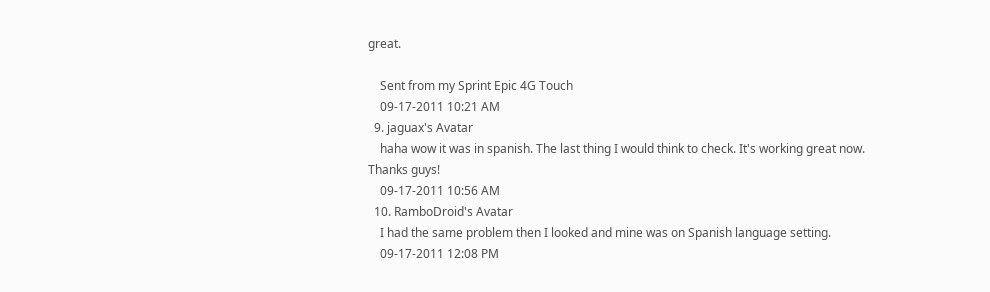great.

    Sent from my Sprint Epic 4G Touch
    09-17-2011 10:21 AM
  9. jaguax's Avatar
    haha wow it was in spanish. The last thing I would think to check. It's working great now. Thanks guys!
    09-17-2011 10:56 AM
  10. RamboDroid's Avatar
    I had the same problem then I looked and mine was on Spanish language setting.
    09-17-2011 12:08 PM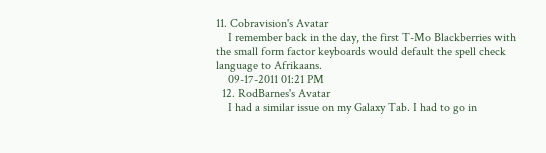11. Cobravision's Avatar
    I remember back in the day, the first T-Mo Blackberries with the small form factor keyboards would default the spell check language to Afrikaans.
    09-17-2011 01:21 PM
  12. RodBarnes's Avatar
    I had a similar issue on my Galaxy Tab. I had to go in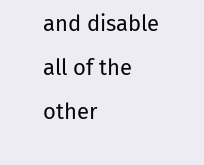and disable all of the other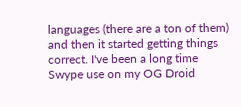languages (there are a ton of them) and then it started getting things correct. I've been a long time Swype use on my OG Droid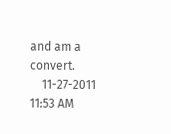and am a convert.
    11-27-2011 11:53 AM